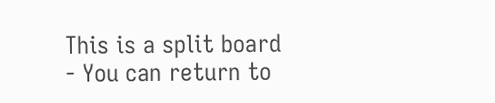This is a split board - You can return to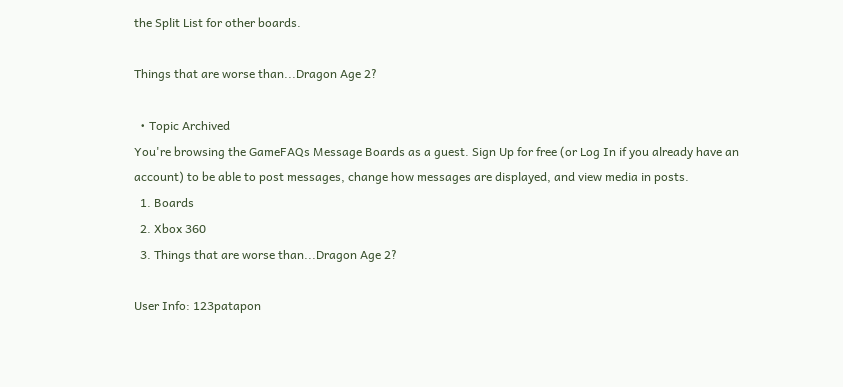the Split List for other boards.

Things that are worse than...Dragon Age 2?

  • Topic Archived
You're browsing the GameFAQs Message Boards as a guest. Sign Up for free (or Log In if you already have an account) to be able to post messages, change how messages are displayed, and view media in posts.
  1. Boards
  2. Xbox 360
  3. Things that are worse than...Dragon Age 2?

User Info: 123patapon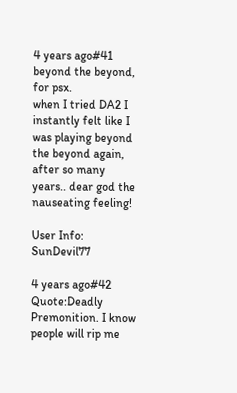4 years ago#41
beyond the beyond, for psx.
when I tried DA2 I instantly felt like I was playing beyond the beyond again, after so many years.. dear god the nauseating feeling!

User Info: SunDevil77

4 years ago#42
Quote:Deadly Premonition. I know people will rip me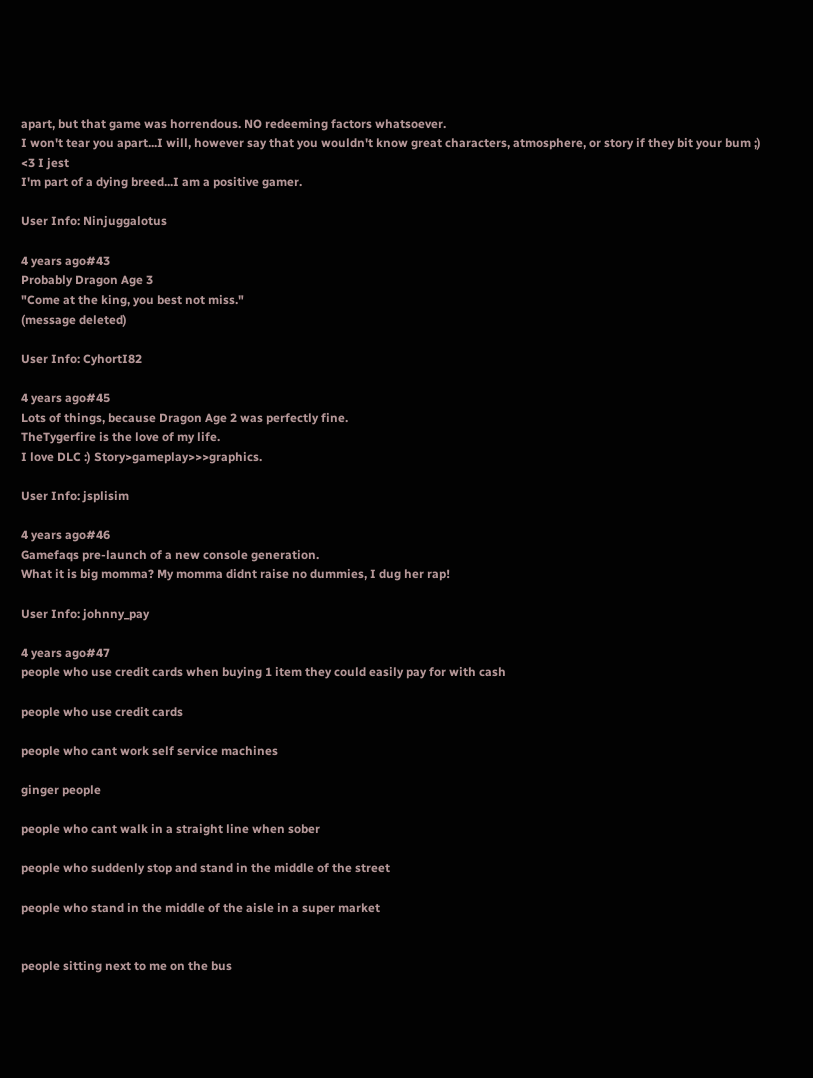apart, but that game was horrendous. NO redeeming factors whatsoever.
I won't tear you apart...I will, however say that you wouldn't know great characters, atmosphere, or story if they bit your bum ;) <3 I jest
I'm part of a dying breed...I am a positive gamer.

User Info: Ninjuggalotus

4 years ago#43
Probably Dragon Age 3
"Come at the king, you best not miss."
(message deleted)

User Info: CyhortI82

4 years ago#45
Lots of things, because Dragon Age 2 was perfectly fine.
TheTygerfire is the love of my life.
I love DLC :) Story>gameplay>>>graphics.

User Info: jsplisim

4 years ago#46
Gamefaqs pre-launch of a new console generation.
What it is big momma? My momma didnt raise no dummies, I dug her rap!

User Info: johnny_pay

4 years ago#47
people who use credit cards when buying 1 item they could easily pay for with cash

people who use credit cards

people who cant work self service machines

ginger people

people who cant walk in a straight line when sober

people who suddenly stop and stand in the middle of the street

people who stand in the middle of the aisle in a super market


people sitting next to me on the bus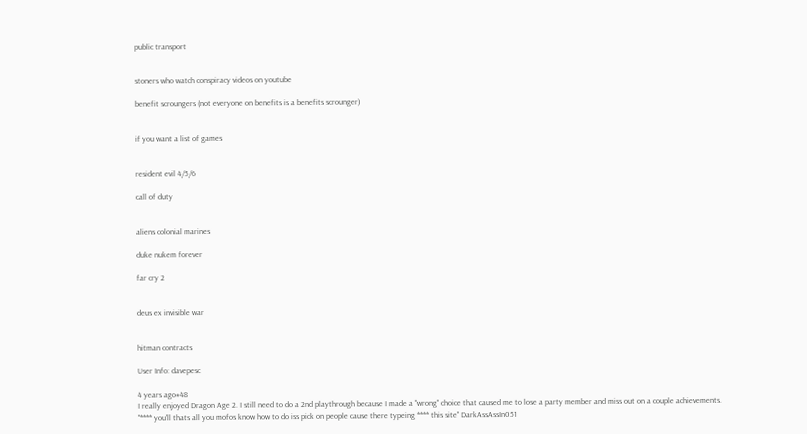public transport


stoners who watch conspiracy videos on youtube

benefit scroungers (not everyone on benefits is a benefits scrounger)


if you want a list of games


resident evil 4/5/6

call of duty


aliens colonial marines

duke nukem forever

far cry 2


deus ex invisible war


hitman contracts

User Info: davepesc

4 years ago#48
I really enjoyed Dragon Age 2. I still need to do a 2nd playthrough because I made a "wrong" choice that caused me to lose a party member and miss out on a couple achievements.
"**** you'll thats all you mofos know how to do iss pick on people cause there typeing **** this site" DarkAssAssIn051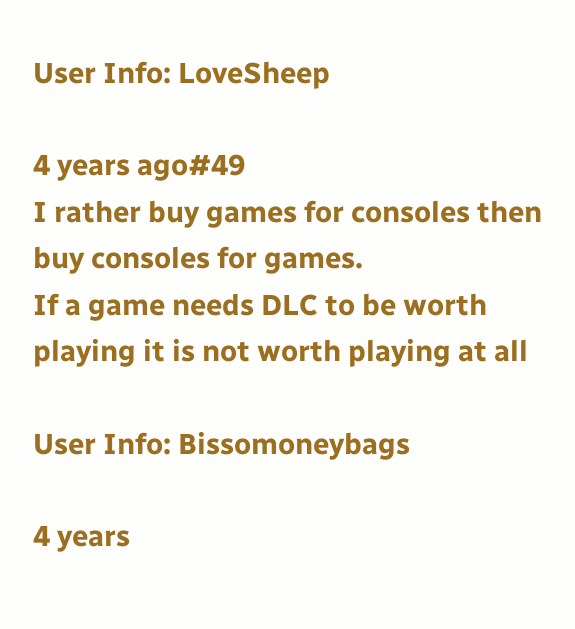User Info: LoveSheep

4 years ago#49
I rather buy games for consoles then buy consoles for games.
If a game needs DLC to be worth playing it is not worth playing at all

User Info: Bissomoneybags

4 years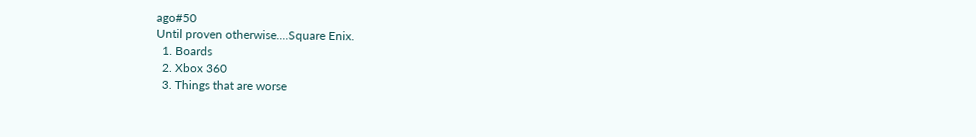ago#50
Until proven otherwise....Square Enix.
  1. Boards
  2. Xbox 360
  3. Things that are worse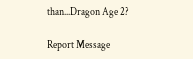than...Dragon Age 2?

Report Message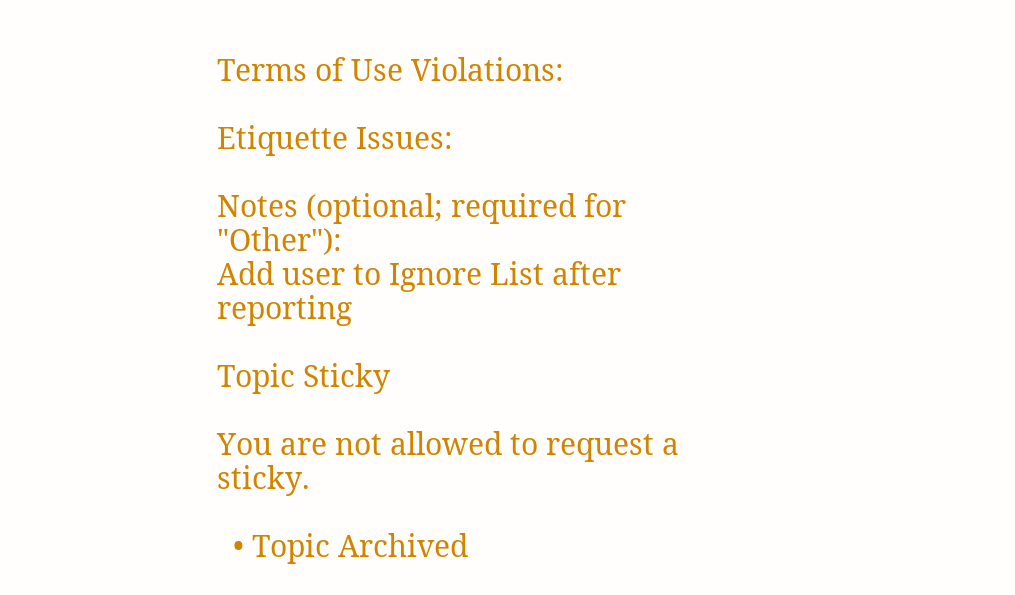Terms of Use Violations:

Etiquette Issues:

Notes (optional; required for "Other"):
Add user to Ignore List after reporting

Topic Sticky

You are not allowed to request a sticky.

  • Topic Archived